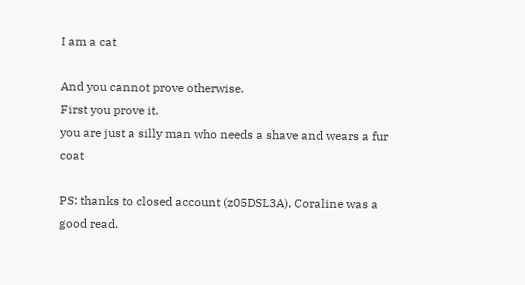I am a cat

And you cannot prove otherwise.
First you prove it.
you are just a silly man who needs a shave and wears a fur coat

PS: thanks to closed account (z05DSL3A), Coraline was a good read.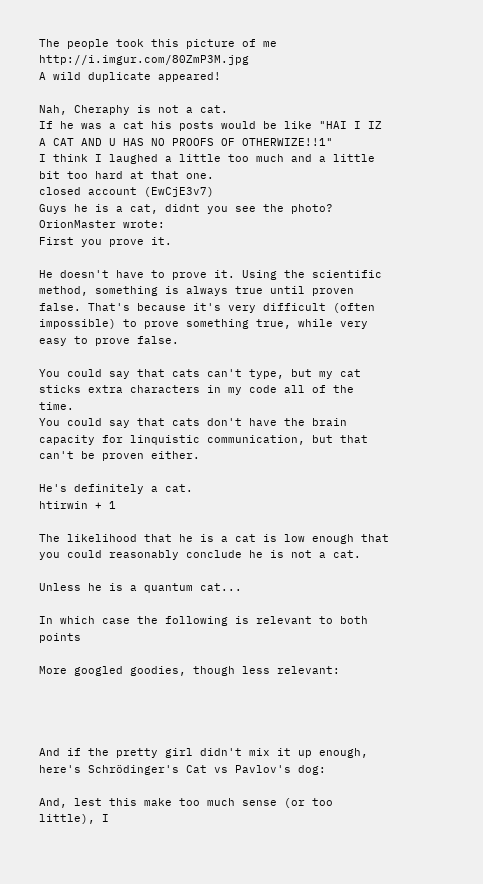The people took this picture of me http://i.imgur.com/80ZmP3M.jpg
A wild duplicate appeared!

Nah, Cheraphy is not a cat.
If he was a cat his posts would be like "HAI I IZ A CAT AND U HAS NO PROOFS OF OTHERWIZE!!1"
I think I laughed a little too much and a little bit too hard at that one.
closed account (EwCjE3v7)
Guys he is a cat, didnt you see the photo?
OrionMaster wrote:
First you prove it.

He doesn't have to prove it. Using the scientific method, something is always true until proven false. That's because it's very difficult (often impossible) to prove something true, while very easy to prove false.

You could say that cats can't type, but my cat sticks extra characters in my code all of the time.
You could say that cats don't have the brain capacity for linquistic communication, but that can't be proven either.

He's definitely a cat.
htirwin + 1

The likelihood that he is a cat is low enough that you could reasonably conclude he is not a cat.

Unless he is a quantum cat...

In which case the following is relevant to both points

More googled goodies, though less relevant:




And if the pretty girl didn't mix it up enough, here's Schrödinger's Cat vs Pavlov's dog:

And, lest this make too much sense (or too little), I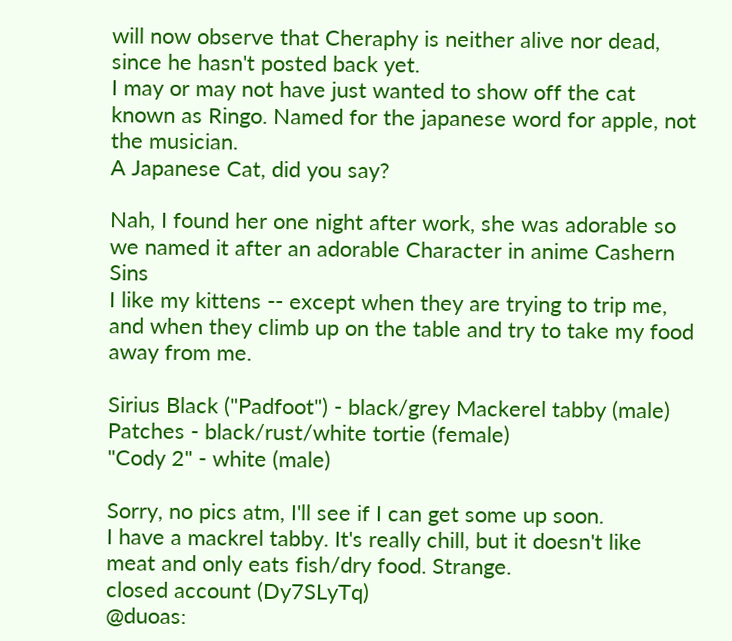will now observe that Cheraphy is neither alive nor dead, since he hasn't posted back yet.
I may or may not have just wanted to show off the cat known as Ringo. Named for the japanese word for apple, not the musician.
A Japanese Cat, did you say?

Nah, I found her one night after work, she was adorable so we named it after an adorable Character in anime Cashern Sins
I like my kittens -- except when they are trying to trip me, and when they climb up on the table and try to take my food away from me.

Sirius Black ("Padfoot") - black/grey Mackerel tabby (male)
Patches - black/rust/white tortie (female)
"Cody 2" - white (male)

Sorry, no pics atm, I'll see if I can get some up soon.
I have a mackrel tabby. It's really chill, but it doesn't like meat and only eats fish/dry food. Strange.
closed account (Dy7SLyTq)
@duoas: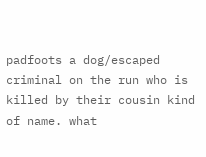padfoots a dog/escaped criminal on the run who is killed by their cousin kind of name. what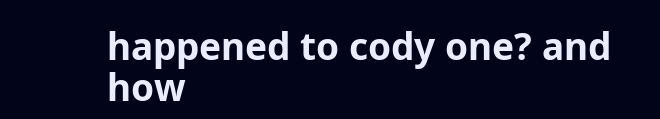happened to cody one? and how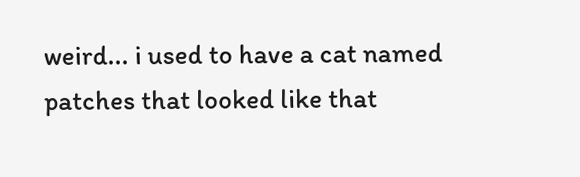weird... i used to have a cat named patches that looked like that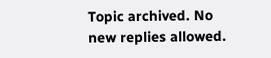Topic archived. No new replies allowed.